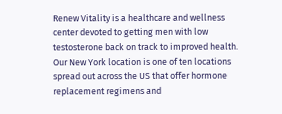Renew Vitality is a healthcare and wellness center devoted to getting men with low testosterone back on track to improved health. Our New York location is one of ten locations spread out across the US that offer hormone replacement regimens and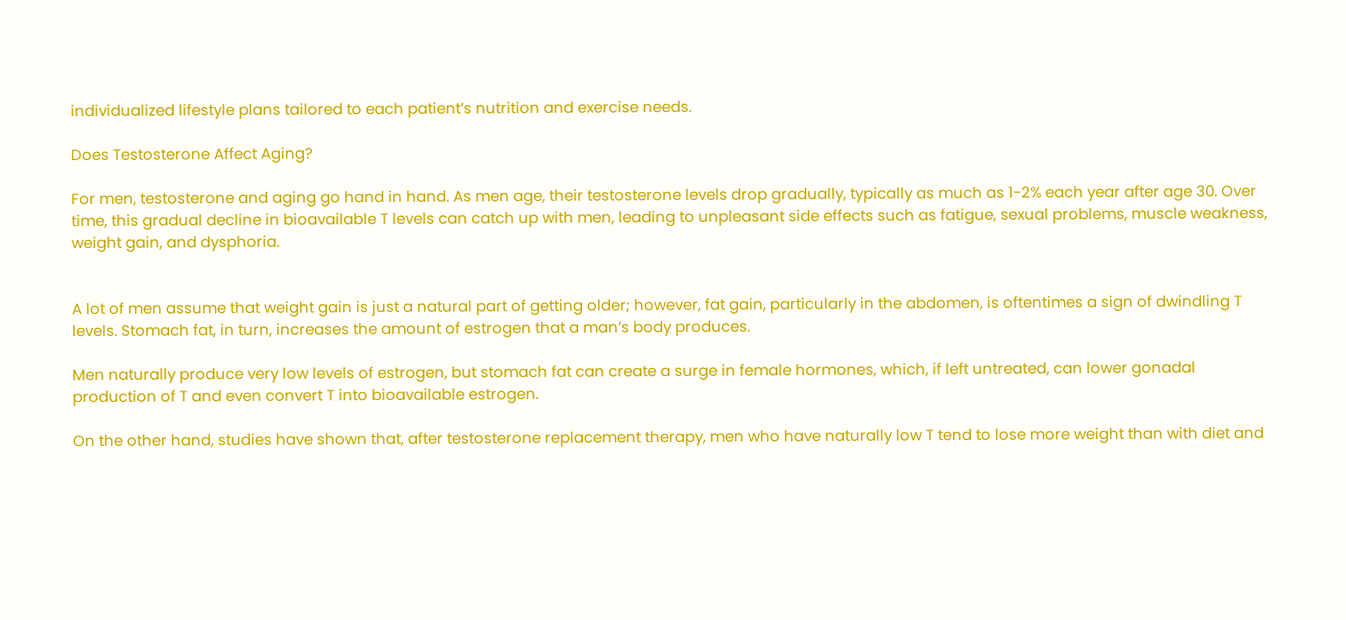individualized lifestyle plans tailored to each patient’s nutrition and exercise needs.

Does Testosterone Affect Aging?

For men, testosterone and aging go hand in hand. As men age, their testosterone levels drop gradually, typically as much as 1-2% each year after age 30. Over time, this gradual decline in bioavailable T levels can catch up with men, leading to unpleasant side effects such as fatigue, sexual problems, muscle weakness, weight gain, and dysphoria.


A lot of men assume that weight gain is just a natural part of getting older; however, fat gain, particularly in the abdomen, is oftentimes a sign of dwindling T levels. Stomach fat, in turn, increases the amount of estrogen that a man’s body produces.

Men naturally produce very low levels of estrogen, but stomach fat can create a surge in female hormones, which, if left untreated, can lower gonadal production of T and even convert T into bioavailable estrogen.

On the other hand, studies have shown that, after testosterone replacement therapy, men who have naturally low T tend to lose more weight than with diet and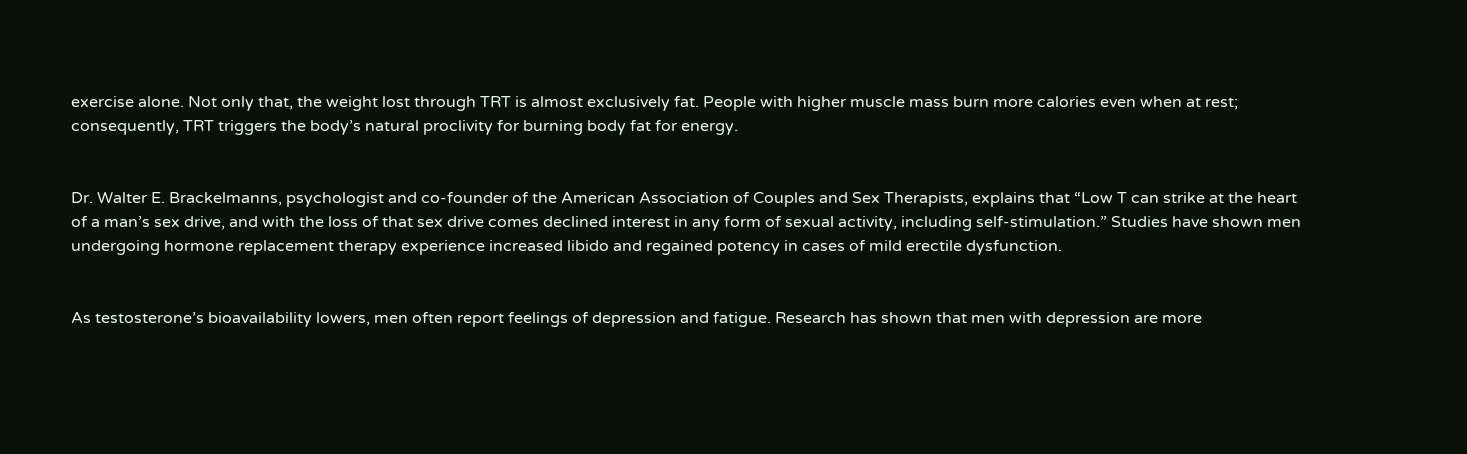exercise alone. Not only that, the weight lost through TRT is almost exclusively fat. People with higher muscle mass burn more calories even when at rest; consequently, TRT triggers the body’s natural proclivity for burning body fat for energy.


Dr. Walter E. Brackelmanns, psychologist and co-founder of the American Association of Couples and Sex Therapists, explains that “Low T can strike at the heart of a man’s sex drive, and with the loss of that sex drive comes declined interest in any form of sexual activity, including self-stimulation.” Studies have shown men undergoing hormone replacement therapy experience increased libido and regained potency in cases of mild erectile dysfunction.


As testosterone’s bioavailability lowers, men often report feelings of depression and fatigue. Research has shown that men with depression are more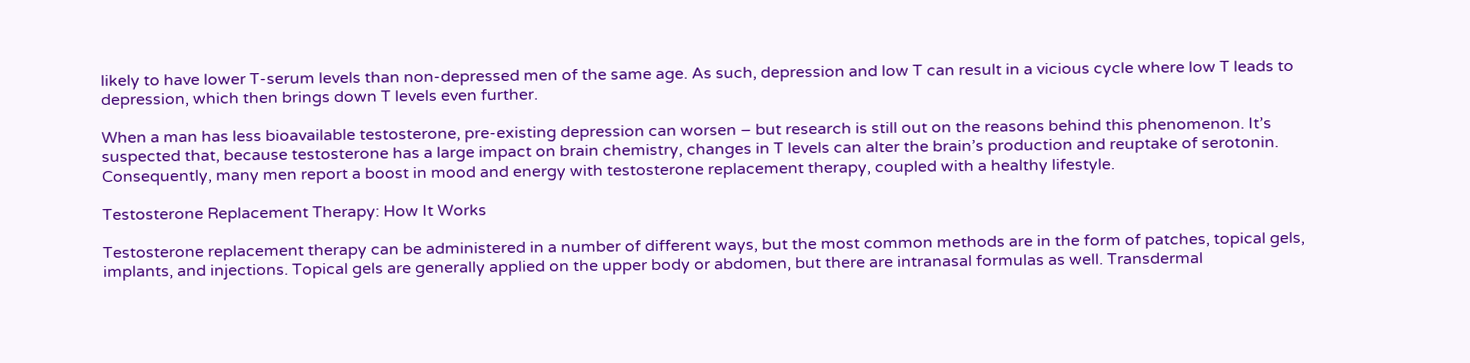likely to have lower T-serum levels than non-depressed men of the same age. As such, depression and low T can result in a vicious cycle where low T leads to depression, which then brings down T levels even further.

When a man has less bioavailable testosterone, pre-existing depression can worsen – but research is still out on the reasons behind this phenomenon. It’s suspected that, because testosterone has a large impact on brain chemistry, changes in T levels can alter the brain’s production and reuptake of serotonin. Consequently, many men report a boost in mood and energy with testosterone replacement therapy, coupled with a healthy lifestyle.

Testosterone Replacement Therapy: How It Works

Testosterone replacement therapy can be administered in a number of different ways, but the most common methods are in the form of patches, topical gels, implants, and injections. Topical gels are generally applied on the upper body or abdomen, but there are intranasal formulas as well. Transdermal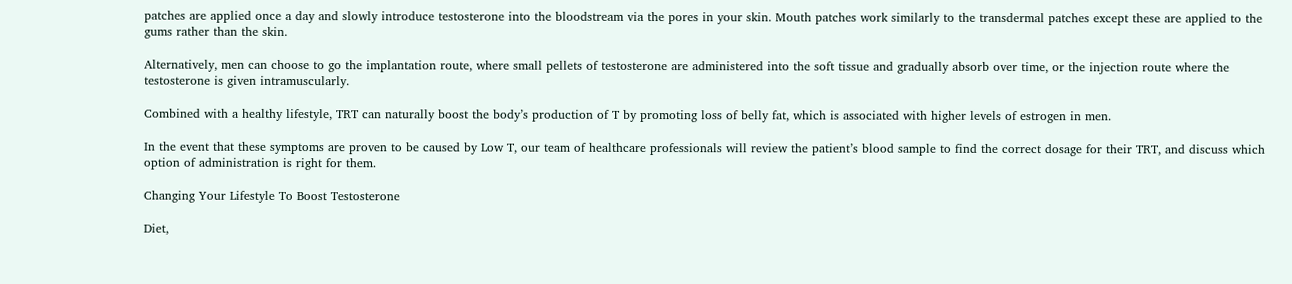patches are applied once a day and slowly introduce testosterone into the bloodstream via the pores in your skin. Mouth patches work similarly to the transdermal patches except these are applied to the gums rather than the skin.

Alternatively, men can choose to go the implantation route, where small pellets of testosterone are administered into the soft tissue and gradually absorb over time, or the injection route where the testosterone is given intramuscularly.

Combined with a healthy lifestyle, TRT can naturally boost the body’s production of T by promoting loss of belly fat, which is associated with higher levels of estrogen in men.

In the event that these symptoms are proven to be caused by Low T, our team of healthcare professionals will review the patient’s blood sample to find the correct dosage for their TRT, and discuss which option of administration is right for them.

Changing Your Lifestyle To Boost Testosterone

Diet,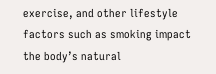exercise, and other lifestyle factors such as smoking impact the body’s natural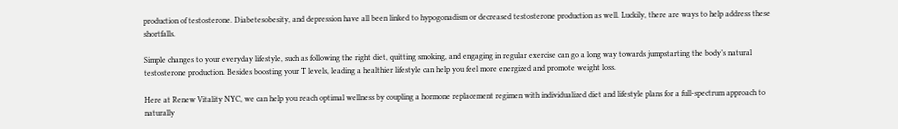production of testosterone. Diabetesobesity, and depression have all been linked to hypogonadism or decreased testosterone production as well. Luckily, there are ways to help address these shortfalls.

Simple changes to your everyday lifestyle, such as following the right diet, quitting smoking, and engaging in regular exercise can go a long way towards jumpstarting the body’s natural testosterone production. Besides boosting your T levels, leading a healthier lifestyle can help you feel more energized and promote weight loss.

Here at Renew Vitality NYC, we can help you reach optimal wellness by coupling a hormone replacement regimen with individualized diet and lifestyle plans for a full-spectrum approach to naturally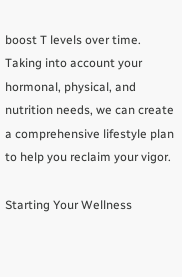boost T levels over time. Taking into account your hormonal, physical, and nutrition needs, we can create a comprehensive lifestyle plan to help you reclaim your vigor.

Starting Your Wellness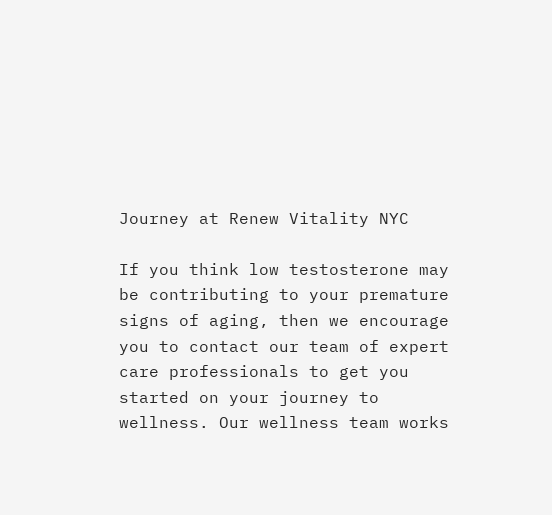Journey at Renew Vitality NYC

If you think low testosterone may be contributing to your premature signs of aging, then we encourage you to contact our team of expert care professionals to get you started on your journey to wellness. Our wellness team works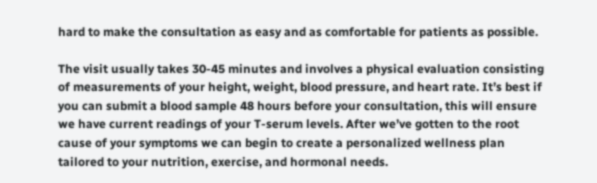hard to make the consultation as easy and as comfortable for patients as possible.

The visit usually takes 30-45 minutes and involves a physical evaluation consisting of measurements of your height, weight, blood pressure, and heart rate. It’s best if you can submit a blood sample 48 hours before your consultation, this will ensure we have current readings of your T-serum levels. After we’ve gotten to the root cause of your symptoms we can begin to create a personalized wellness plan tailored to your nutrition, exercise, and hormonal needs.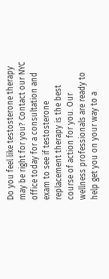Do you feel like testosterone therapy may be right for you? Contact our NYC office today for a consultation and exam to see if testosterone replacement therapy is the best course of action for you. Our wellness professionals are ready to help get you on your way to a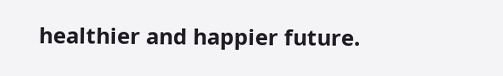healthier and happier future.